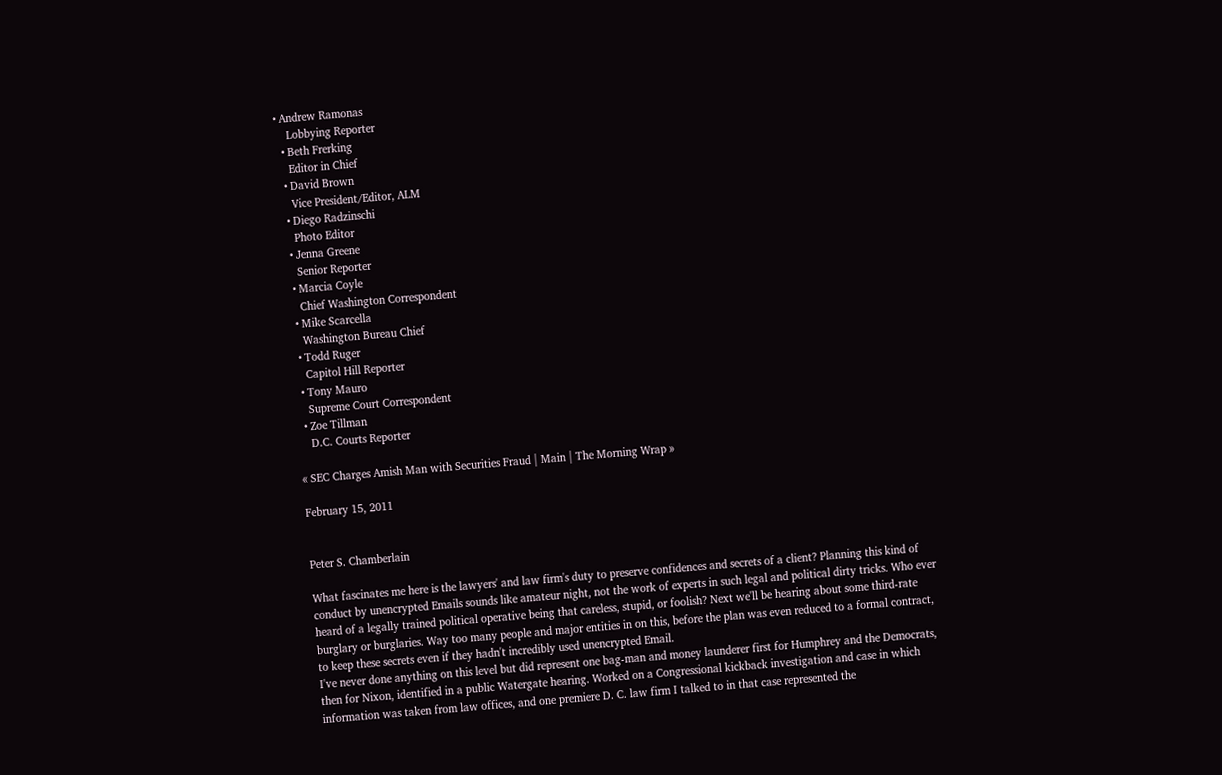• Andrew Ramonas
    Lobbying Reporter
  • Beth Frerking
    Editor in Chief
  • David Brown
    Vice President/Editor, ALM
  • Diego Radzinschi
    Photo Editor
  • Jenna Greene
    Senior Reporter
  • Marcia Coyle
    Chief Washington Correspondent
  • Mike Scarcella
    Washington Bureau Chief
  • Todd Ruger
    Capitol Hill Reporter
  • Tony Mauro
    Supreme Court Correspondent
  • Zoe Tillman
    D.C. Courts Reporter

« SEC Charges Amish Man with Securities Fraud | Main | The Morning Wrap »

February 15, 2011


Peter S. Chamberlain

What fascinates me here is the lawyers' and law firm's duty to preserve confidences and secrets of a client? Planning this kind of conduct by unencrypted Emails sounds like amateur night, not the work of experts in such legal and political dirty tricks. Who ever heard of a legally trained political operative being that careless, stupid, or foolish? Next we'll be hearing about some third-rate burglary or burglaries. Way too many people and major entities in on this, before the plan was even reduced to a formal contract, to keep these secrets even if they hadn't incredibly used unencrypted Email.
I've never done anything on this level but did represent one bag-man and money launderer first for Humphrey and the Democrats, then for Nixon, identified in a public Watergate hearing. Worked on a Congressional kickback investigation and case in which information was taken from law offices, and one premiere D. C. law firm I talked to in that case represented the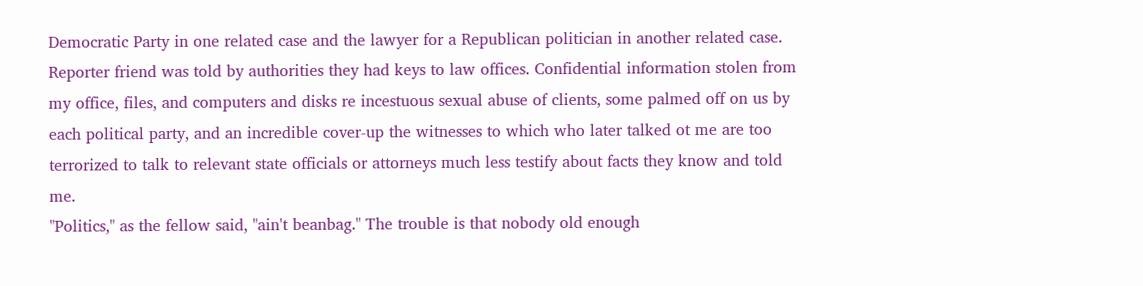Democratic Party in one related case and the lawyer for a Republican politician in another related case. Reporter friend was told by authorities they had keys to law offices. Confidential information stolen from my office, files, and computers and disks re incestuous sexual abuse of clients, some palmed off on us by each political party, and an incredible cover-up the witnesses to which who later talked ot me are too terrorized to talk to relevant state officials or attorneys much less testify about facts they know and told me.
"Politics," as the fellow said, "ain't beanbag." The trouble is that nobody old enough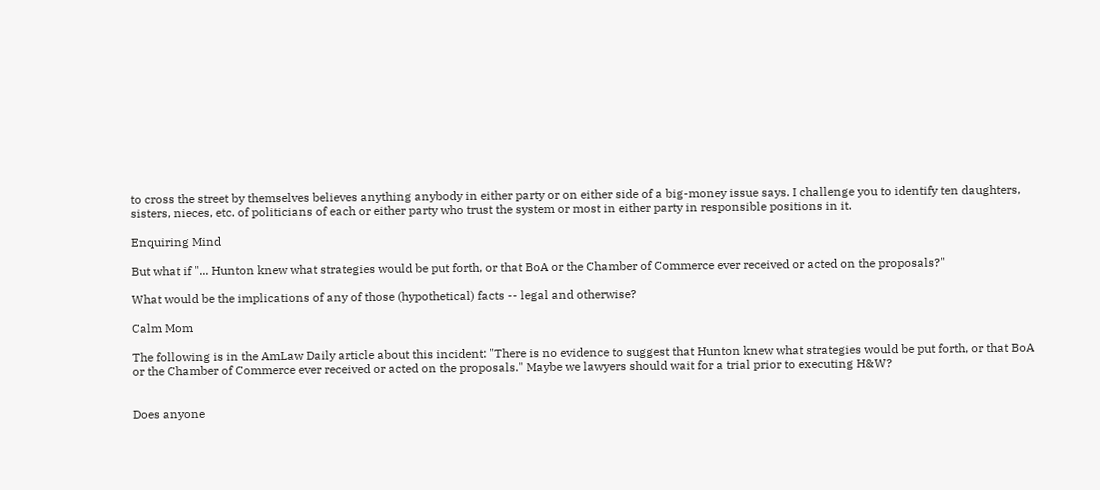to cross the street by themselves believes anything anybody in either party or on either side of a big-money issue says. I challenge you to identify ten daughters, sisters, nieces, etc. of politicians of each or either party who trust the system or most in either party in responsible positions in it.

Enquiring Mind

But what if "... Hunton knew what strategies would be put forth, or that BoA or the Chamber of Commerce ever received or acted on the proposals?"

What would be the implications of any of those (hypothetical) facts -- legal and otherwise?

Calm Mom

The following is in the AmLaw Daily article about this incident: "There is no evidence to suggest that Hunton knew what strategies would be put forth, or that BoA or the Chamber of Commerce ever received or acted on the proposals." Maybe we lawyers should wait for a trial prior to executing H&W?


Does anyone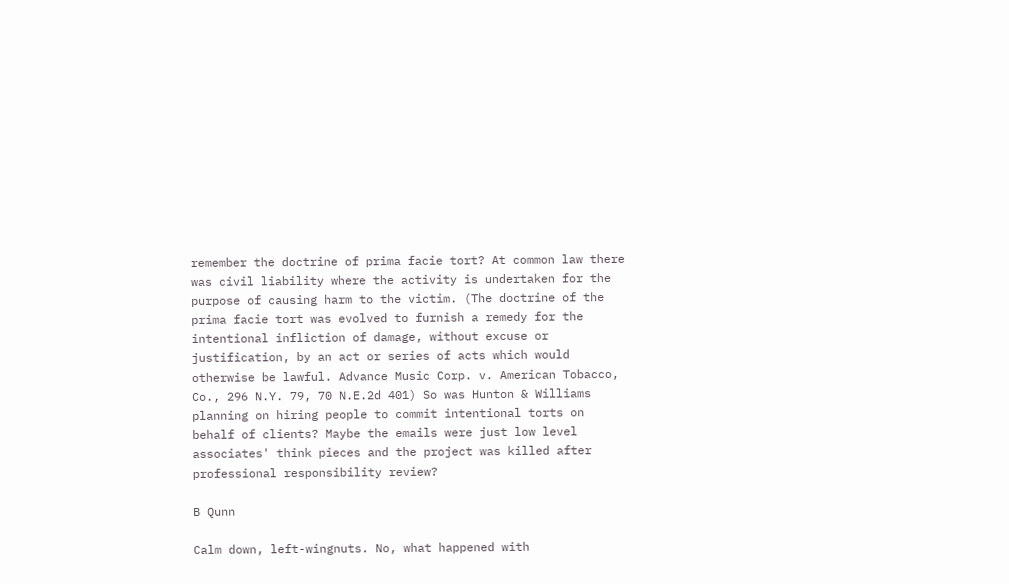remember the doctrine of prima facie tort? At common law there was civil liability where the activity is undertaken for the purpose of causing harm to the victim. (The doctrine of the prima facie tort was evolved to furnish a remedy for the intentional infliction of damage, without excuse or justification, by an act or series of acts which would otherwise be lawful. Advance Music Corp. v. American Tobacco, Co., 296 N.Y. 79, 70 N.E.2d 401) So was Hunton & Williams planning on hiring people to commit intentional torts on behalf of clients? Maybe the emails were just low level associates' think pieces and the project was killed after professional responsibility review?

B Qunn

Calm down, left-wingnuts. No, what happened with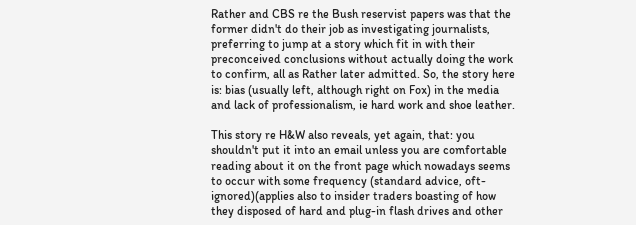Rather and CBS re the Bush reservist papers was that the former didn't do their job as investigating journalists, preferring to jump at a story which fit in with their preconceived conclusions without actually doing the work to confirm, all as Rather later admitted. So, the story here is: bias (usually left, although right on Fox) in the media and lack of professionalism, ie hard work and shoe leather.

This story re H&W also reveals, yet again, that: you shouldn't put it into an email unless you are comfortable reading about it on the front page which nowadays seems to occur with some frequency (standard advice, oft-ignored)(applies also to insider traders boasting of how they disposed of hard and plug-in flash drives and other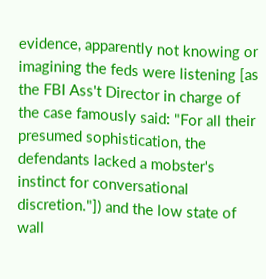evidence, apparently not knowing or imagining the feds were listening [as the FBI Ass't Director in charge of the case famously said: "For all their presumed sophistication, the defendants lacked a mobster's instinct for conversational discretion."]) and the low state of wall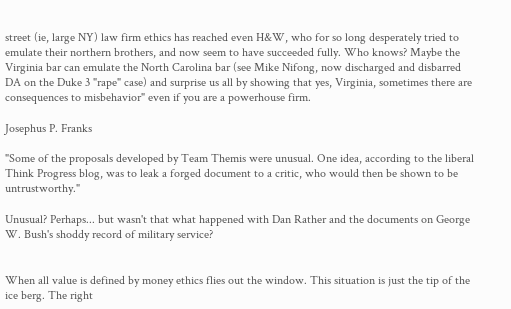street (ie, large NY) law firm ethics has reached even H&W, who for so long desperately tried to emulate their northern brothers, and now seem to have succeeded fully. Who knows? Maybe the Virginia bar can emulate the North Carolina bar (see Mike Nifong, now discharged and disbarred DA on the Duke 3 "rape" case) and surprise us all by showing that yes, Virginia, sometimes there are consequences to misbehavior" even if you are a powerhouse firm.

Josephus P. Franks

"Some of the proposals developed by Team Themis were unusual. One idea, according to the liberal Think Progress blog, was to leak a forged document to a critic, who would then be shown to be untrustworthy."

Unusual? Perhaps... but wasn't that what happened with Dan Rather and the documents on George W. Bush's shoddy record of military service?


When all value is defined by money ethics flies out the window. This situation is just the tip of the ice berg. The right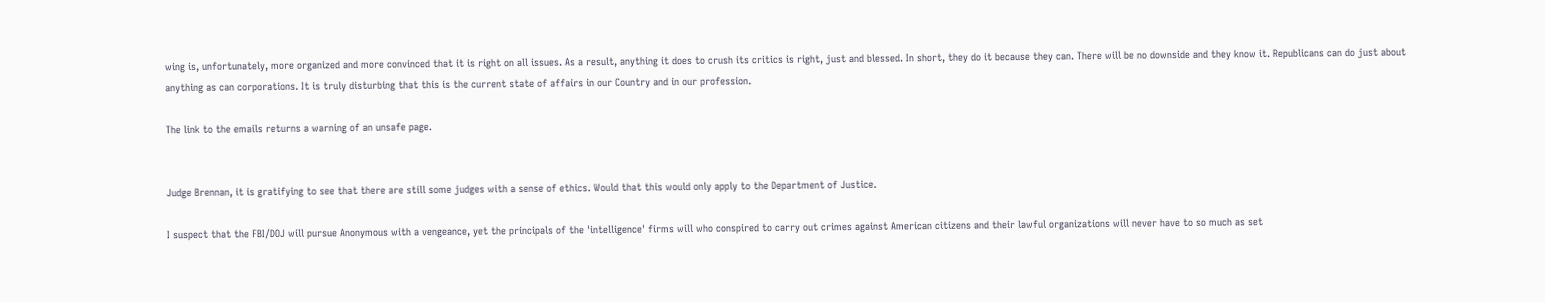wing is, unfortunately, more organized and more convinced that it is right on all issues. As a result, anything it does to crush its critics is right, just and blessed. In short, they do it because they can. There will be no downside and they know it. Republicans can do just about anything as can corporations. It is truly disturbing that this is the current state of affairs in our Country and in our profession.

The link to the emails returns a warning of an unsafe page.


Judge Brennan, it is gratifying to see that there are still some judges with a sense of ethics. Would that this would only apply to the Department of Justice.

I suspect that the FBI/DOJ will pursue Anonymous with a vengeance, yet the principals of the 'intelligence' firms will who conspired to carry out crimes against American citizens and their lawful organizations will never have to so much as set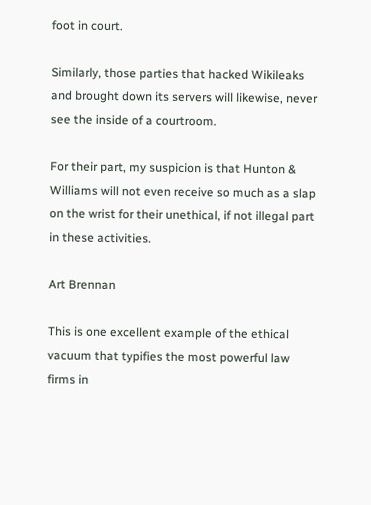foot in court.

Similarly, those parties that hacked Wikileaks and brought down its servers will likewise, never see the inside of a courtroom.

For their part, my suspicion is that Hunton & Williams will not even receive so much as a slap on the wrist for their unethical, if not illegal part in these activities.

Art Brennan

This is one excellent example of the ethical vacuum that typifies the most powerful law firms in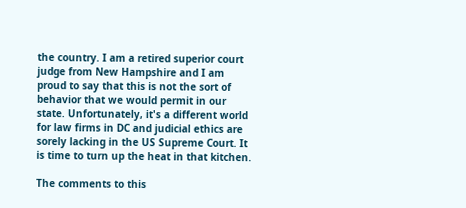the country. I am a retired superior court judge from New Hampshire and I am proud to say that this is not the sort of behavior that we would permit in our state. Unfortunately, it's a different world for law firms in DC and judicial ethics are sorely lacking in the US Supreme Court. It is time to turn up the heat in that kitchen.

The comments to this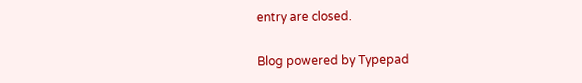entry are closed.

Blog powered by Typepad